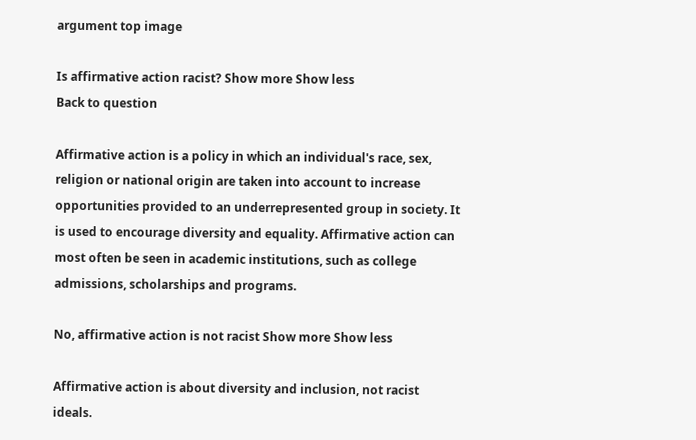argument top image

Is affirmative action racist? Show more Show less
Back to question

Affirmative action is a policy in which an individual's race, sex, religion or national origin are taken into account to increase opportunities provided to an underrepresented group in society. It is used to encourage diversity and equality. Affirmative action can most often be seen in academic institutions, such as college admissions, scholarships and programs.

No, affirmative action is not racist Show more Show less

Affirmative action is about diversity and inclusion, not racist ideals.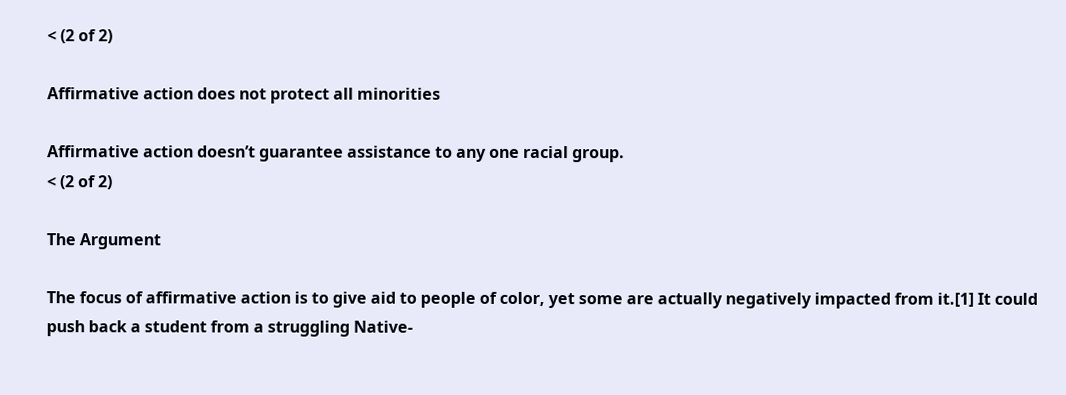< (2 of 2)

Affirmative action does not protect all minorities

Affirmative action doesn’t guarantee assistance to any one racial group.
< (2 of 2)

The Argument

The focus of affirmative action is to give aid to people of color, yet some are actually negatively impacted from it.[1] It could push back a student from a struggling Native-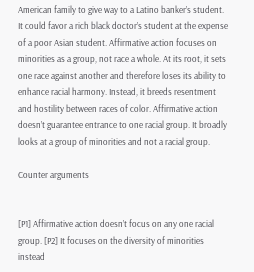American family to give way to a Latino banker’s student. It could favor a rich black doctor’s student at the expense of a poor Asian student. Affirmative action focuses on minorities as a group, not race a whole. At its root, it sets one race against another and therefore loses its ability to enhance racial harmony. Instead, it breeds resentment and hostility between races of color. Affirmative action doesn’t guarantee entrance to one racial group. It broadly looks at a group of minorities and not a racial group.

Counter arguments


[P1] Affirmative action doesn’t focus on any one racial group. [P2] It focuses on the diversity of minorities instead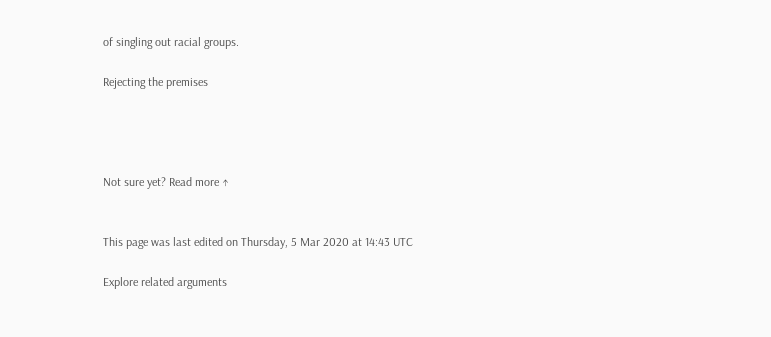of singling out racial groups.

Rejecting the premises




Not sure yet? Read more ↑


This page was last edited on Thursday, 5 Mar 2020 at 14:43 UTC

Explore related arguments